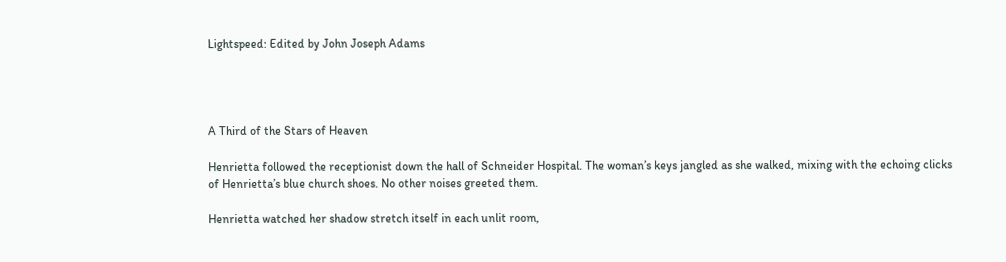Lightspeed: Edited by John Joseph Adams




A Third of the Stars of Heaven

Henrietta followed the receptionist down the hall of Schneider Hospital. The woman’s keys jangled as she walked, mixing with the echoing clicks of Henrietta’s blue church shoes. No other noises greeted them.

Henrietta watched her shadow stretch itself in each unlit room,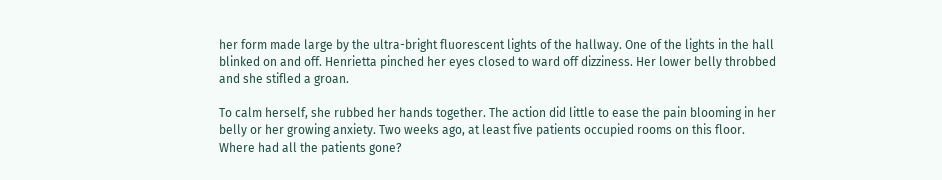her form made large by the ultra-bright fluorescent lights of the hallway. One of the lights in the hall blinked on and off. Henrietta pinched her eyes closed to ward off dizziness. Her lower belly throbbed and she stifled a groan.

To calm herself, she rubbed her hands together. The action did little to ease the pain blooming in her belly or her growing anxiety. Two weeks ago, at least five patients occupied rooms on this floor. Where had all the patients gone?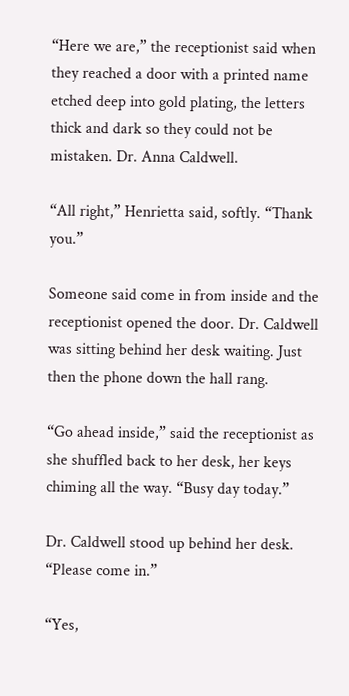“Here we are,” the receptionist said when they reached a door with a printed name etched deep into gold plating, the letters thick and dark so they could not be mistaken. Dr. Anna Caldwell.

“All right,” Henrietta said, softly. “Thank you.”

Someone said come in from inside and the receptionist opened the door. Dr. Caldwell was sitting behind her desk waiting. Just then the phone down the hall rang.

“Go ahead inside,” said the receptionist as she shuffled back to her desk, her keys chiming all the way. “Busy day today.”

Dr. Caldwell stood up behind her desk. “Please come in.”

“Yes,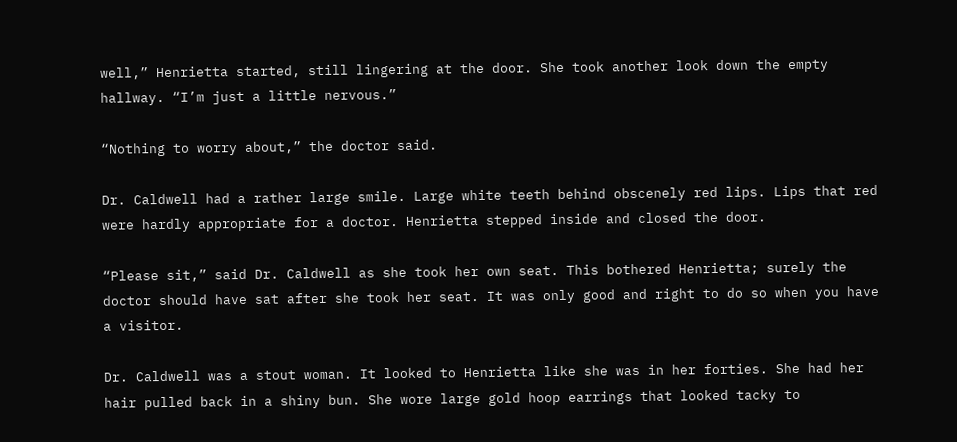well,” Henrietta started, still lingering at the door. She took another look down the empty hallway. “I’m just a little nervous.”

“Nothing to worry about,” the doctor said.

Dr. Caldwell had a rather large smile. Large white teeth behind obscenely red lips. Lips that red were hardly appropriate for a doctor. Henrietta stepped inside and closed the door.

“Please sit,” said Dr. Caldwell as she took her own seat. This bothered Henrietta; surely the doctor should have sat after she took her seat. It was only good and right to do so when you have a visitor.

Dr. Caldwell was a stout woman. It looked to Henrietta like she was in her forties. She had her hair pulled back in a shiny bun. She wore large gold hoop earrings that looked tacky to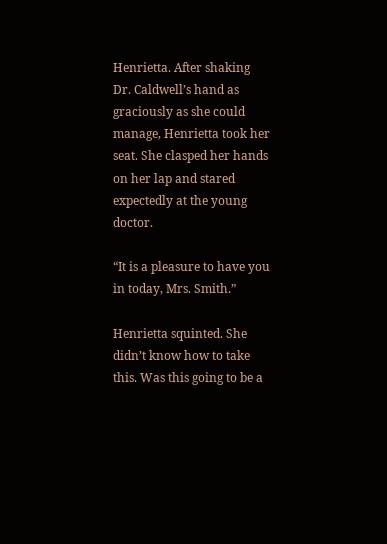Henrietta. After shaking Dr. Caldwell’s hand as graciously as she could manage, Henrietta took her seat. She clasped her hands on her lap and stared expectedly at the young doctor.

“It is a pleasure to have you in today, Mrs. Smith.”

Henrietta squinted. She didn’t know how to take this. Was this going to be a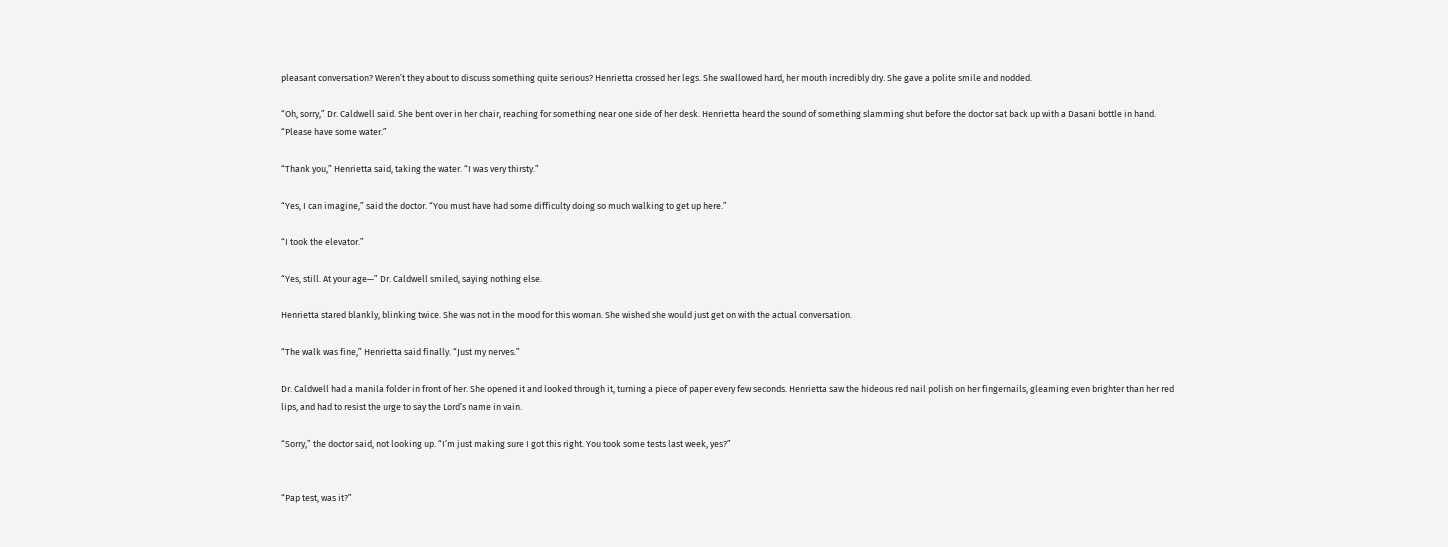pleasant conversation? Weren’t they about to discuss something quite serious? Henrietta crossed her legs. She swallowed hard, her mouth incredibly dry. She gave a polite smile and nodded.

“Oh, sorry,” Dr. Caldwell said. She bent over in her chair, reaching for something near one side of her desk. Henrietta heard the sound of something slamming shut before the doctor sat back up with a Dasani bottle in hand. “Please have some water.”

“Thank you,” Henrietta said, taking the water. “I was very thirsty.”

“Yes, I can imagine,” said the doctor. “You must have had some difficulty doing so much walking to get up here.”

“I took the elevator.”

“Yes, still. At your age—” Dr. Caldwell smiled, saying nothing else.

Henrietta stared blankly, blinking twice. She was not in the mood for this woman. She wished she would just get on with the actual conversation.

“The walk was fine,” Henrietta said finally. “Just my nerves.”

Dr. Caldwell had a manila folder in front of her. She opened it and looked through it, turning a piece of paper every few seconds. Henrietta saw the hideous red nail polish on her fingernails, gleaming even brighter than her red lips, and had to resist the urge to say the Lord’s name in vain.

“Sorry,” the doctor said, not looking up. “I’m just making sure I got this right. You took some tests last week, yes?”


“Pap test, was it?”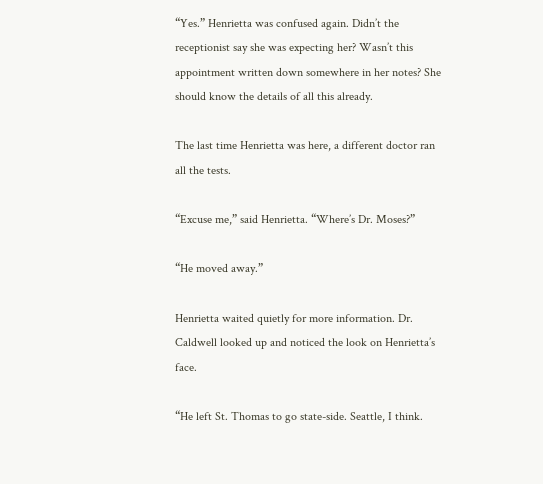“Yes.” Henrietta was confused again. Didn’t the receptionist say she was expecting her? Wasn’t this appointment written down somewhere in her notes? She should know the details of all this already.

The last time Henrietta was here, a different doctor ran all the tests.

“Excuse me,” said Henrietta. “Where’s Dr. Moses?”

“He moved away.”

Henrietta waited quietly for more information. Dr. Caldwell looked up and noticed the look on Henrietta’s face.

“He left St. Thomas to go state-side. Seattle, I think.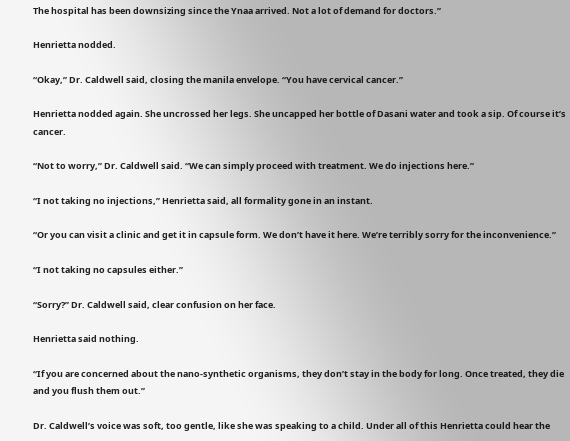The hospital has been downsizing since the Ynaa arrived. Not a lot of demand for doctors.”

Henrietta nodded.

“Okay,” Dr. Caldwell said, closing the manila envelope. “You have cervical cancer.”

Henrietta nodded again. She uncrossed her legs. She uncapped her bottle of Dasani water and took a sip. Of course it’s cancer.

“Not to worry,” Dr. Caldwell said. “We can simply proceed with treatment. We do injections here.”

“I not taking no injections,” Henrietta said, all formality gone in an instant.

“Or you can visit a clinic and get it in capsule form. We don’t have it here. We’re terribly sorry for the inconvenience.”

“I not taking no capsules either.”

“Sorry?” Dr. Caldwell said, clear confusion on her face.

Henrietta said nothing.

“If you are concerned about the nano-synthetic organisms, they don’t stay in the body for long. Once treated, they die and you flush them out.”

Dr. Caldwell’s voice was soft, too gentle, like she was speaking to a child. Under all of this Henrietta could hear the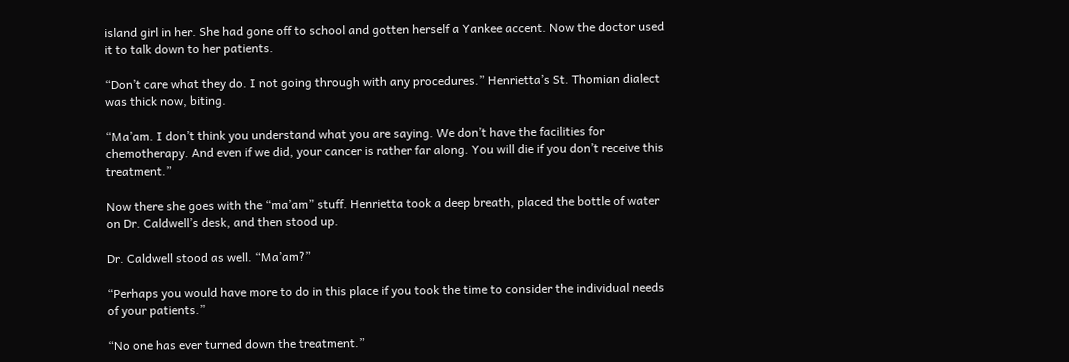island girl in her. She had gone off to school and gotten herself a Yankee accent. Now the doctor used it to talk down to her patients.

“Don’t care what they do. I not going through with any procedures.” Henrietta’s St. Thomian dialect was thick now, biting.

“Ma’am. I don’t think you understand what you are saying. We don’t have the facilities for chemotherapy. And even if we did, your cancer is rather far along. You will die if you don’t receive this treatment.”

Now there she goes with the “ma’am” stuff. Henrietta took a deep breath, placed the bottle of water on Dr. Caldwell’s desk, and then stood up.

Dr. Caldwell stood as well. “Ma’am?”

“Perhaps you would have more to do in this place if you took the time to consider the individual needs of your patients.”

“No one has ever turned down the treatment.”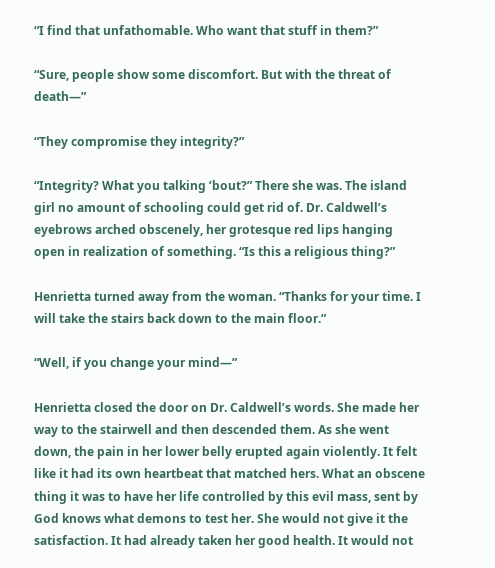“I find that unfathomable. Who want that stuff in them?”

“Sure, people show some discomfort. But with the threat of death—”

“They compromise they integrity?”

“Integrity? What you talking ’bout?” There she was. The island girl no amount of schooling could get rid of. Dr. Caldwell’s eyebrows arched obscenely, her grotesque red lips hanging open in realization of something. “Is this a religious thing?”

Henrietta turned away from the woman. “Thanks for your time. I will take the stairs back down to the main floor.”

“Well, if you change your mind—”

Henrietta closed the door on Dr. Caldwell’s words. She made her way to the stairwell and then descended them. As she went down, the pain in her lower belly erupted again violently. It felt like it had its own heartbeat that matched hers. What an obscene thing it was to have her life controlled by this evil mass, sent by God knows what demons to test her. She would not give it the satisfaction. It had already taken her good health. It would not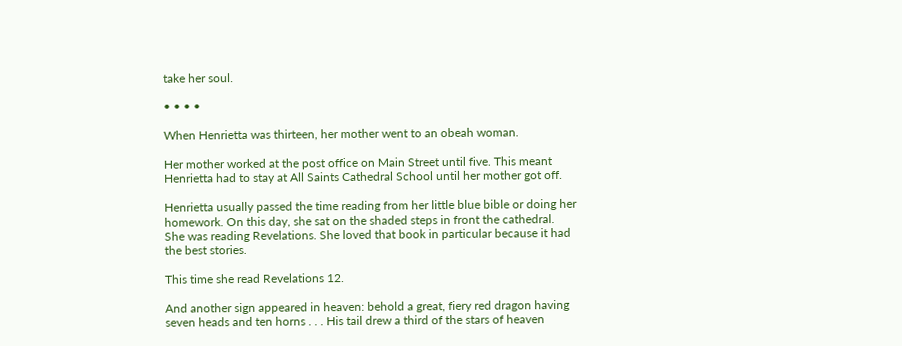take her soul.

• • • •

When Henrietta was thirteen, her mother went to an obeah woman.

Her mother worked at the post office on Main Street until five. This meant Henrietta had to stay at All Saints Cathedral School until her mother got off.

Henrietta usually passed the time reading from her little blue bible or doing her homework. On this day, she sat on the shaded steps in front the cathedral. She was reading Revelations. She loved that book in particular because it had the best stories.

This time she read Revelations 12.

And another sign appeared in heaven: behold a great, fiery red dragon having seven heads and ten horns . . . His tail drew a third of the stars of heaven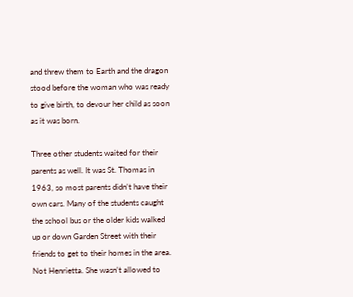and threw them to Earth and the dragon stood before the woman who was ready to give birth, to devour her child as soon as it was born.

Three other students waited for their parents as well. It was St. Thomas in 1963, so most parents didn’t have their own cars. Many of the students caught the school bus or the older kids walked up or down Garden Street with their friends to get to their homes in the area. Not Henrietta. She wasn’t allowed to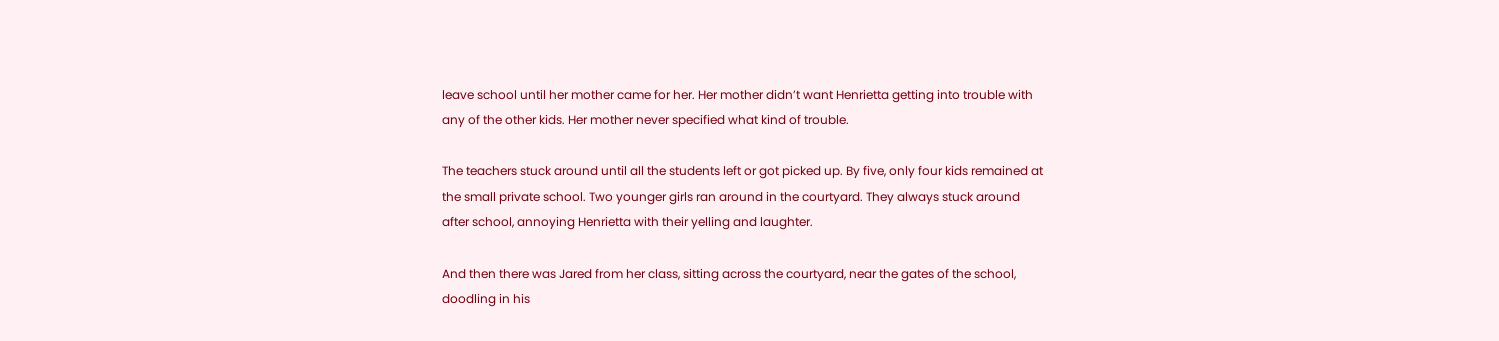leave school until her mother came for her. Her mother didn’t want Henrietta getting into trouble with any of the other kids. Her mother never specified what kind of trouble.

The teachers stuck around until all the students left or got picked up. By five, only four kids remained at the small private school. Two younger girls ran around in the courtyard. They always stuck around after school, annoying Henrietta with their yelling and laughter.

And then there was Jared from her class, sitting across the courtyard, near the gates of the school, doodling in his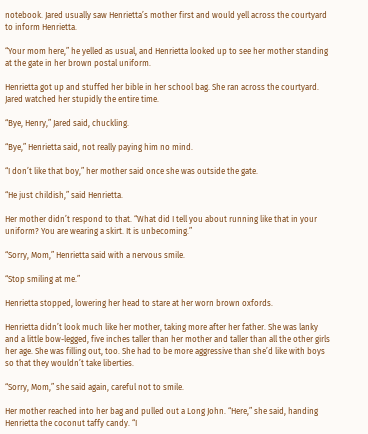notebook. Jared usually saw Henrietta’s mother first and would yell across the courtyard to inform Henrietta.

“Your mom here,” he yelled as usual, and Henrietta looked up to see her mother standing at the gate in her brown postal uniform.

Henrietta got up and stuffed her bible in her school bag. She ran across the courtyard. Jared watched her stupidly the entire time.

“Bye, Henry,” Jared said, chuckling.

“Bye,” Henrietta said, not really paying him no mind.

“I don’t like that boy,” her mother said once she was outside the gate.

“He just childish,” said Henrietta.

Her mother didn’t respond to that. “What did I tell you about running like that in your uniform? You are wearing a skirt. It is unbecoming.”

“Sorry, Mom,” Henrietta said with a nervous smile.

“Stop smiling at me.”

Henrietta stopped, lowering her head to stare at her worn brown oxfords.

Henrietta didn’t look much like her mother, taking more after her father. She was lanky and a little bow-legged, five inches taller than her mother and taller than all the other girls her age. She was filling out, too. She had to be more aggressive than she’d like with boys so that they wouldn’t take liberties.

“Sorry, Mom,” she said again, careful not to smile.

Her mother reached into her bag and pulled out a Long John. “Here,” she said, handing Henrietta the coconut taffy candy. “I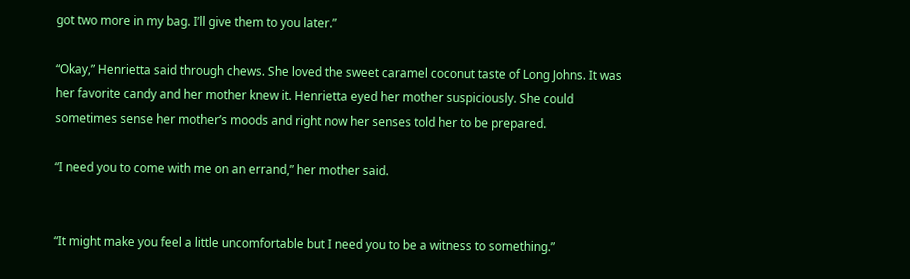got two more in my bag. I’ll give them to you later.”

“Okay,” Henrietta said through chews. She loved the sweet caramel coconut taste of Long Johns. It was her favorite candy and her mother knew it. Henrietta eyed her mother suspiciously. She could sometimes sense her mother’s moods and right now her senses told her to be prepared.

“I need you to come with me on an errand,” her mother said.


“It might make you feel a little uncomfortable but I need you to be a witness to something.”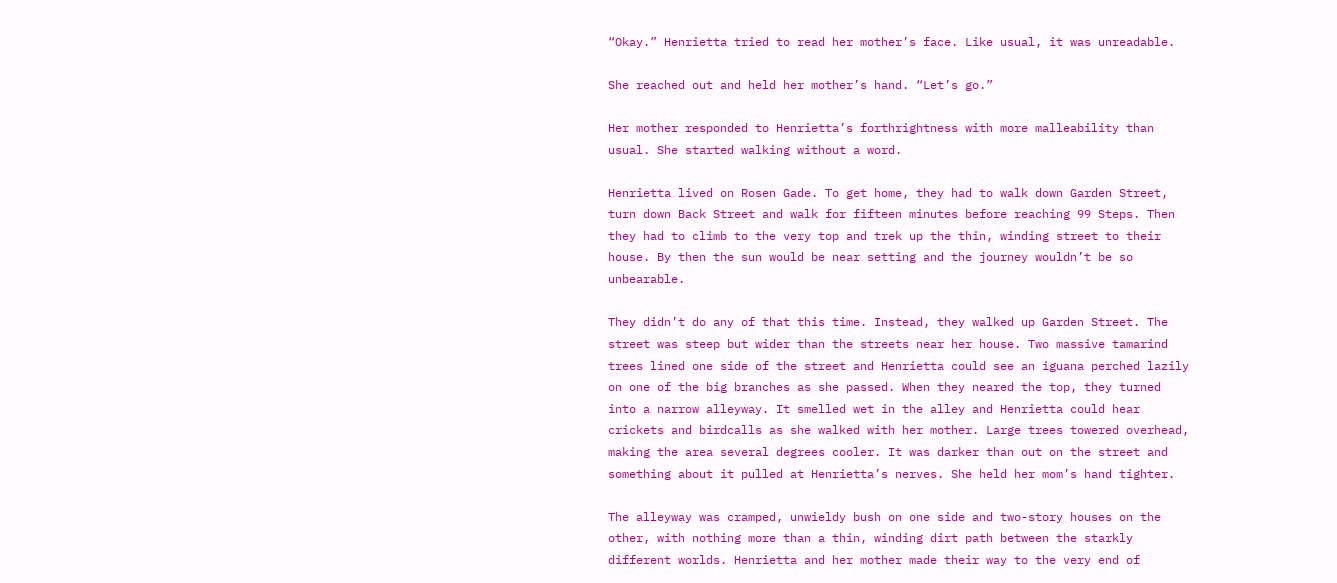“Okay.” Henrietta tried to read her mother’s face. Like usual, it was unreadable.

She reached out and held her mother’s hand. “Let’s go.”

Her mother responded to Henrietta’s forthrightness with more malleability than usual. She started walking without a word.

Henrietta lived on Rosen Gade. To get home, they had to walk down Garden Street, turn down Back Street and walk for fifteen minutes before reaching 99 Steps. Then they had to climb to the very top and trek up the thin, winding street to their house. By then the sun would be near setting and the journey wouldn’t be so unbearable.

They didn’t do any of that this time. Instead, they walked up Garden Street. The street was steep but wider than the streets near her house. Two massive tamarind trees lined one side of the street and Henrietta could see an iguana perched lazily on one of the big branches as she passed. When they neared the top, they turned into a narrow alleyway. It smelled wet in the alley and Henrietta could hear crickets and birdcalls as she walked with her mother. Large trees towered overhead, making the area several degrees cooler. It was darker than out on the street and something about it pulled at Henrietta’s nerves. She held her mom’s hand tighter.

The alleyway was cramped, unwieldy bush on one side and two-story houses on the other, with nothing more than a thin, winding dirt path between the starkly different worlds. Henrietta and her mother made their way to the very end of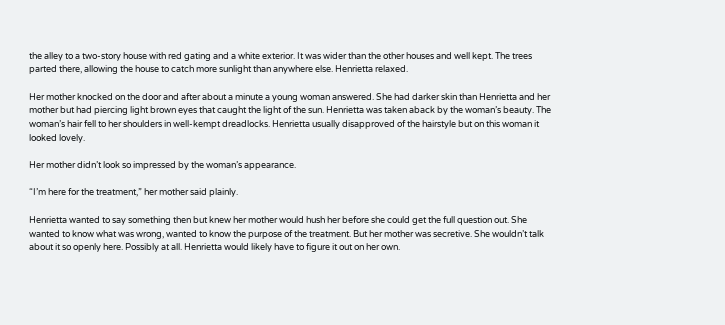the alley to a two-story house with red gating and a white exterior. It was wider than the other houses and well kept. The trees parted there, allowing the house to catch more sunlight than anywhere else. Henrietta relaxed.

Her mother knocked on the door and after about a minute a young woman answered. She had darker skin than Henrietta and her mother but had piercing light brown eyes that caught the light of the sun. Henrietta was taken aback by the woman’s beauty. The woman’s hair fell to her shoulders in well-kempt dreadlocks. Henrietta usually disapproved of the hairstyle but on this woman it looked lovely.

Her mother didn’t look so impressed by the woman’s appearance.

“I’m here for the treatment,” her mother said plainly.

Henrietta wanted to say something then but knew her mother would hush her before she could get the full question out. She wanted to know what was wrong, wanted to know the purpose of the treatment. But her mother was secretive. She wouldn’t talk about it so openly here. Possibly at all. Henrietta would likely have to figure it out on her own.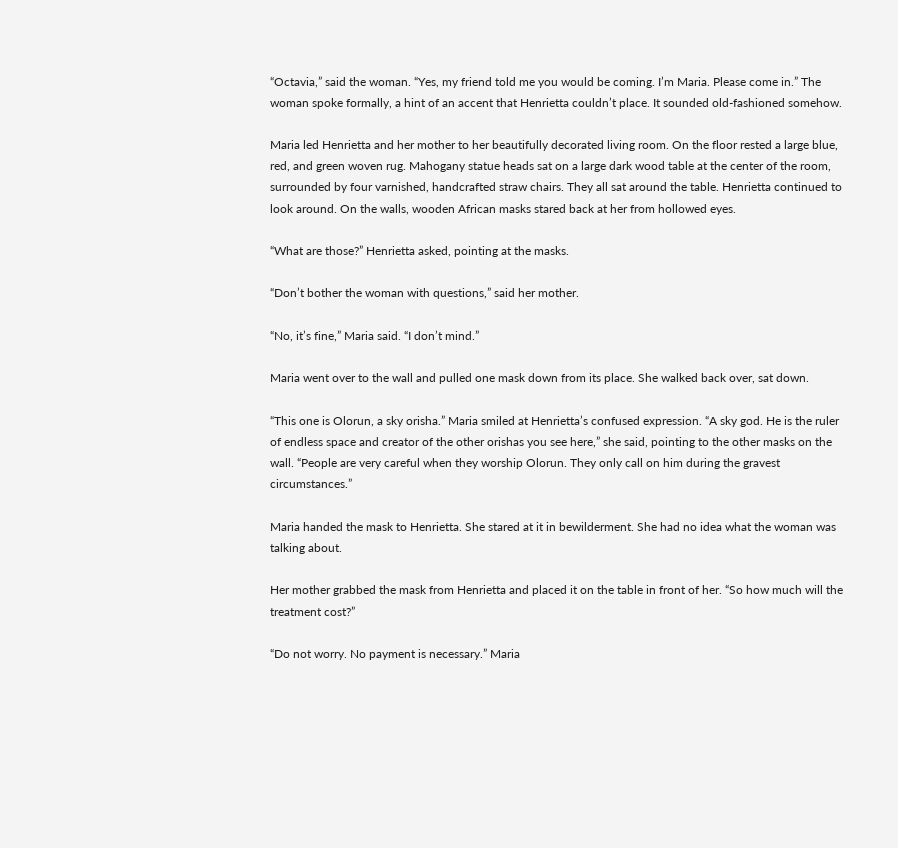“Octavia,” said the woman. “Yes, my friend told me you would be coming. I’m Maria. Please come in.” The woman spoke formally, a hint of an accent that Henrietta couldn’t place. It sounded old-fashioned somehow.

Maria led Henrietta and her mother to her beautifully decorated living room. On the floor rested a large blue, red, and green woven rug. Mahogany statue heads sat on a large dark wood table at the center of the room, surrounded by four varnished, handcrafted straw chairs. They all sat around the table. Henrietta continued to look around. On the walls, wooden African masks stared back at her from hollowed eyes.

“What are those?” Henrietta asked, pointing at the masks.

“Don’t bother the woman with questions,” said her mother.

“No, it’s fine,” Maria said. “I don’t mind.”

Maria went over to the wall and pulled one mask down from its place. She walked back over, sat down.

“This one is Olorun, a sky orisha.” Maria smiled at Henrietta’s confused expression. “A sky god. He is the ruler of endless space and creator of the other orishas you see here,” she said, pointing to the other masks on the wall. “People are very careful when they worship Olorun. They only call on him during the gravest circumstances.”

Maria handed the mask to Henrietta. She stared at it in bewilderment. She had no idea what the woman was talking about.

Her mother grabbed the mask from Henrietta and placed it on the table in front of her. “So how much will the treatment cost?”

“Do not worry. No payment is necessary.” Maria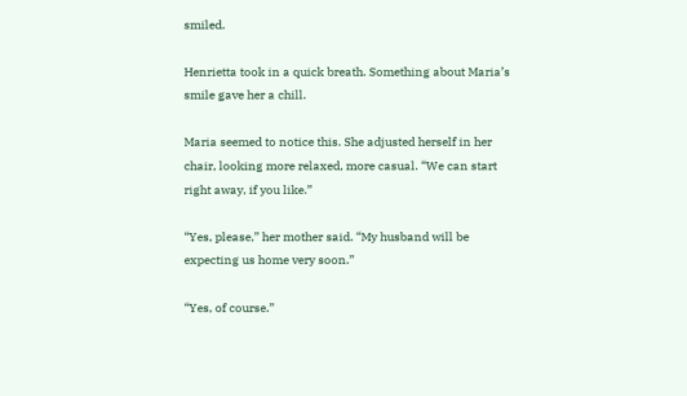smiled.

Henrietta took in a quick breath. Something about Maria’s smile gave her a chill.

Maria seemed to notice this. She adjusted herself in her chair, looking more relaxed, more casual. “We can start right away, if you like.”

“Yes, please,” her mother said. “My husband will be expecting us home very soon.”

“Yes, of course.”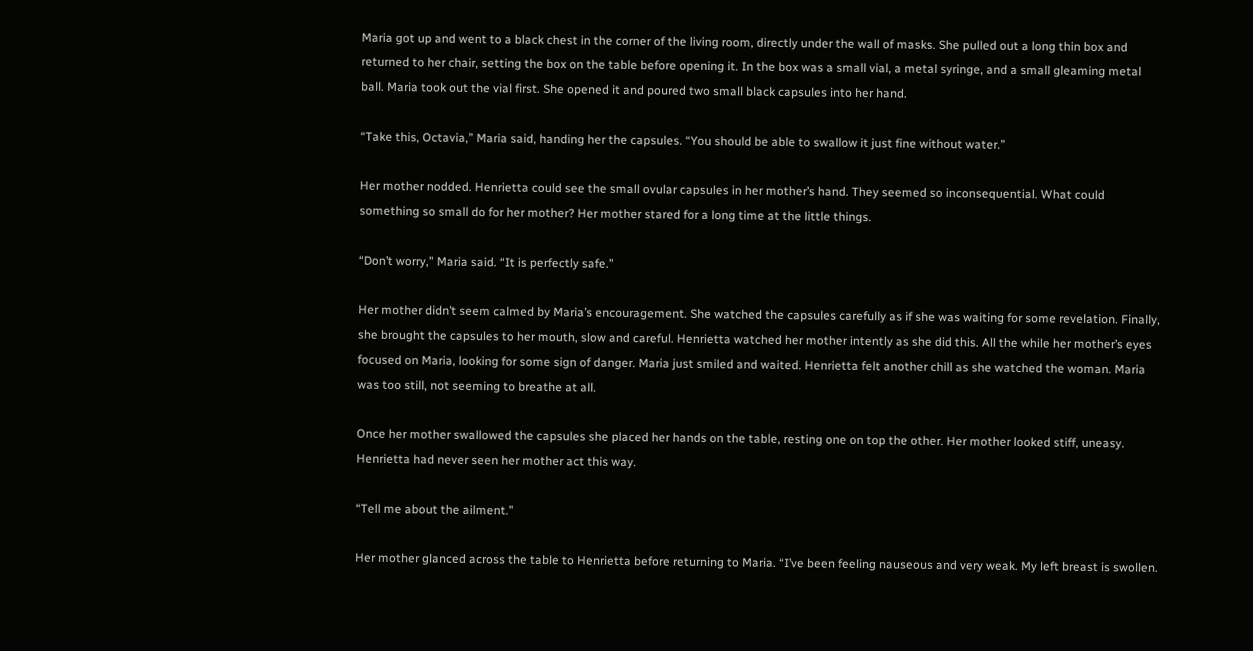Maria got up and went to a black chest in the corner of the living room, directly under the wall of masks. She pulled out a long thin box and returned to her chair, setting the box on the table before opening it. In the box was a small vial, a metal syringe, and a small gleaming metal ball. Maria took out the vial first. She opened it and poured two small black capsules into her hand.

“Take this, Octavia,” Maria said, handing her the capsules. “You should be able to swallow it just fine without water.”

Her mother nodded. Henrietta could see the small ovular capsules in her mother’s hand. They seemed so inconsequential. What could something so small do for her mother? Her mother stared for a long time at the little things.

“Don’t worry,” Maria said. “It is perfectly safe.”

Her mother didn’t seem calmed by Maria’s encouragement. She watched the capsules carefully as if she was waiting for some revelation. Finally, she brought the capsules to her mouth, slow and careful. Henrietta watched her mother intently as she did this. All the while her mother’s eyes focused on Maria, looking for some sign of danger. Maria just smiled and waited. Henrietta felt another chill as she watched the woman. Maria was too still, not seeming to breathe at all.

Once her mother swallowed the capsules she placed her hands on the table, resting one on top the other. Her mother looked stiff, uneasy. Henrietta had never seen her mother act this way.

“Tell me about the ailment.”

Her mother glanced across the table to Henrietta before returning to Maria. “I’ve been feeling nauseous and very weak. My left breast is swollen.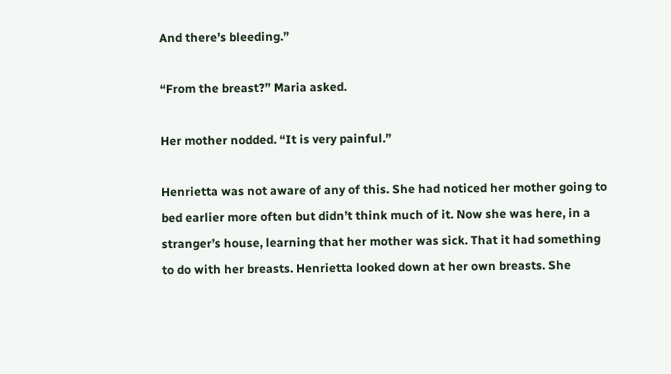And there’s bleeding.”

“From the breast?” Maria asked.

Her mother nodded. “It is very painful.”

Henrietta was not aware of any of this. She had noticed her mother going to bed earlier more often but didn’t think much of it. Now she was here, in a stranger’s house, learning that her mother was sick. That it had something to do with her breasts. Henrietta looked down at her own breasts. She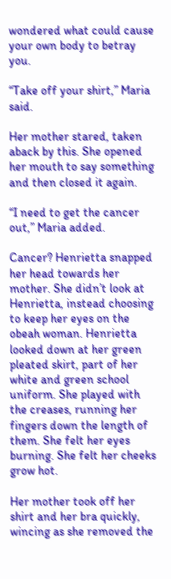wondered what could cause your own body to betray you.

“Take off your shirt,” Maria said.

Her mother stared, taken aback by this. She opened her mouth to say something and then closed it again.

“I need to get the cancer out,” Maria added.

Cancer? Henrietta snapped her head towards her mother. She didn’t look at Henrietta, instead choosing to keep her eyes on the obeah woman. Henrietta looked down at her green pleated skirt, part of her white and green school uniform. She played with the creases, running her fingers down the length of them. She felt her eyes burning. She felt her cheeks grow hot.

Her mother took off her shirt and her bra quickly, wincing as she removed the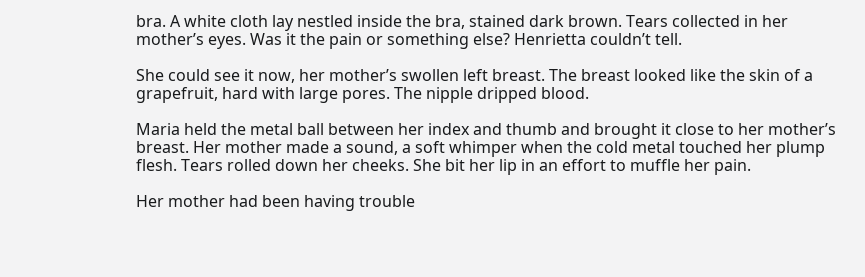bra. A white cloth lay nestled inside the bra, stained dark brown. Tears collected in her mother’s eyes. Was it the pain or something else? Henrietta couldn’t tell.

She could see it now, her mother’s swollen left breast. The breast looked like the skin of a grapefruit, hard with large pores. The nipple dripped blood.

Maria held the metal ball between her index and thumb and brought it close to her mother’s breast. Her mother made a sound, a soft whimper when the cold metal touched her plump flesh. Tears rolled down her cheeks. She bit her lip in an effort to muffle her pain.

Her mother had been having trouble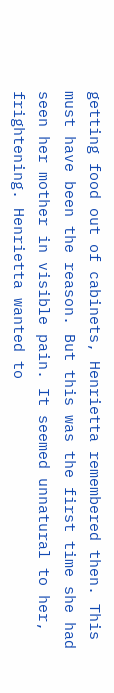getting food out of cabinets, Henrietta remembered then. This must have been the reason. But this was the first time she had seen her mother in visible pain. It seemed unnatural to her, frightening. Henrietta wanted to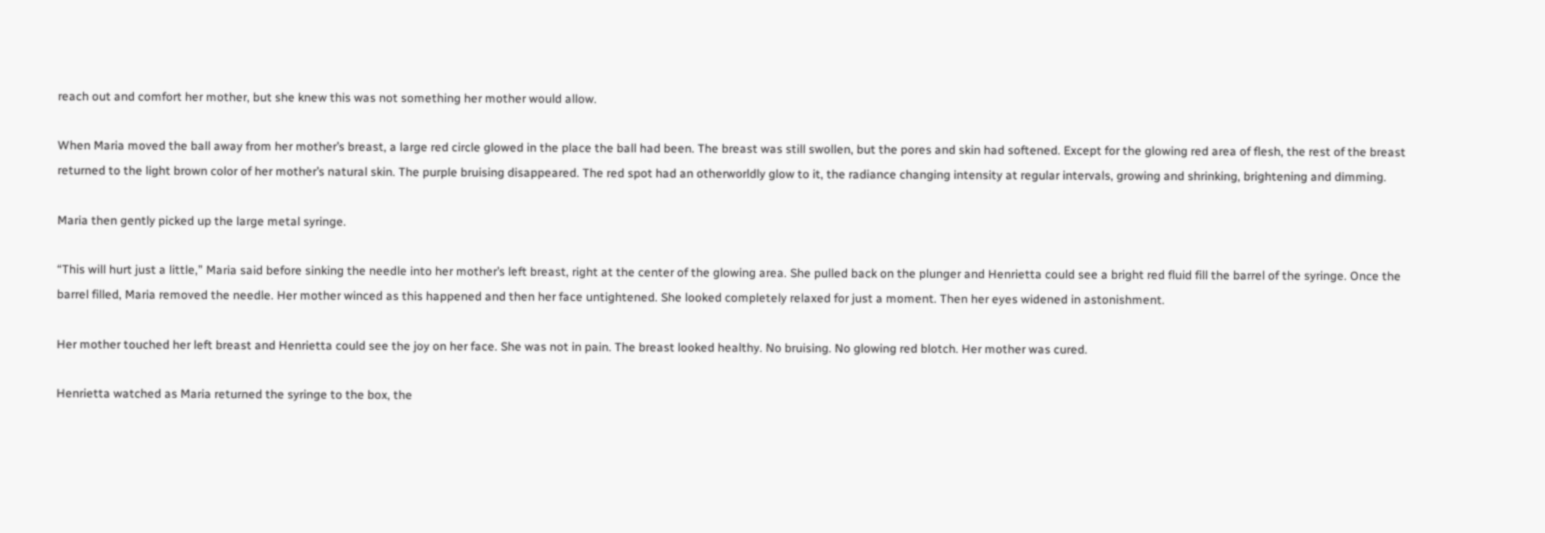reach out and comfort her mother, but she knew this was not something her mother would allow.

When Maria moved the ball away from her mother’s breast, a large red circle glowed in the place the ball had been. The breast was still swollen, but the pores and skin had softened. Except for the glowing red area of flesh, the rest of the breast returned to the light brown color of her mother’s natural skin. The purple bruising disappeared. The red spot had an otherworldly glow to it, the radiance changing intensity at regular intervals, growing and shrinking, brightening and dimming.

Maria then gently picked up the large metal syringe.

“This will hurt just a little,” Maria said before sinking the needle into her mother’s left breast, right at the center of the glowing area. She pulled back on the plunger and Henrietta could see a bright red fluid fill the barrel of the syringe. Once the barrel filled, Maria removed the needle. Her mother winced as this happened and then her face untightened. She looked completely relaxed for just a moment. Then her eyes widened in astonishment.

Her mother touched her left breast and Henrietta could see the joy on her face. She was not in pain. The breast looked healthy. No bruising. No glowing red blotch. Her mother was cured.

Henrietta watched as Maria returned the syringe to the box, the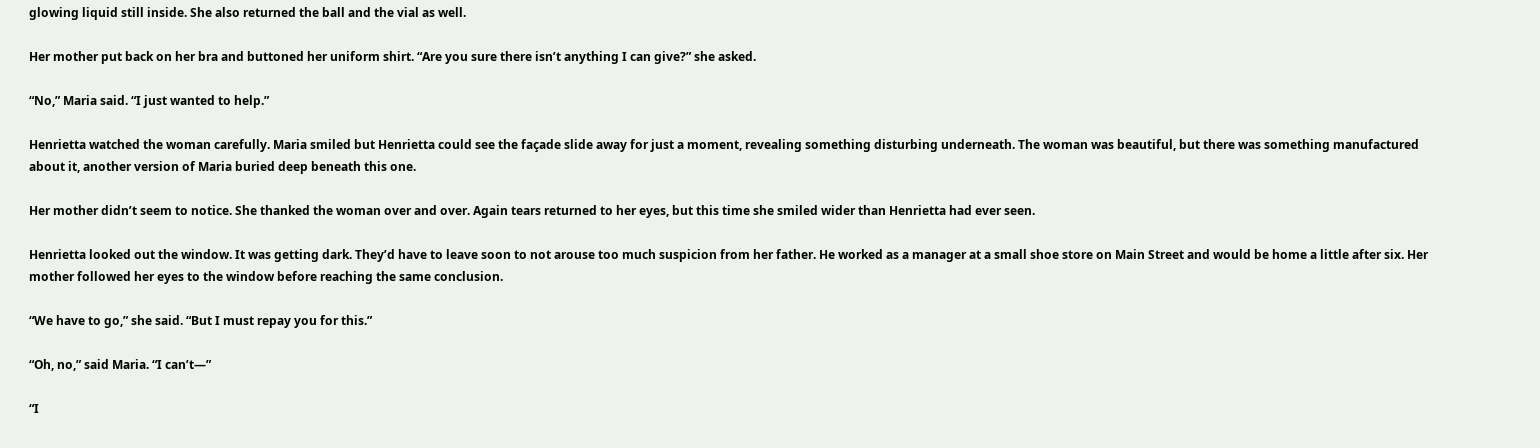glowing liquid still inside. She also returned the ball and the vial as well.

Her mother put back on her bra and buttoned her uniform shirt. “Are you sure there isn’t anything I can give?” she asked.

“No,” Maria said. “I just wanted to help.”

Henrietta watched the woman carefully. Maria smiled but Henrietta could see the façade slide away for just a moment, revealing something disturbing underneath. The woman was beautiful, but there was something manufactured about it, another version of Maria buried deep beneath this one.

Her mother didn’t seem to notice. She thanked the woman over and over. Again tears returned to her eyes, but this time she smiled wider than Henrietta had ever seen.

Henrietta looked out the window. It was getting dark. They’d have to leave soon to not arouse too much suspicion from her father. He worked as a manager at a small shoe store on Main Street and would be home a little after six. Her mother followed her eyes to the window before reaching the same conclusion.

“We have to go,” she said. “But I must repay you for this.”

“Oh, no,” said Maria. “I can’t—”

“I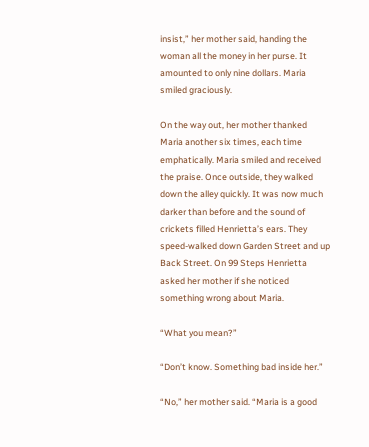insist,” her mother said, handing the woman all the money in her purse. It amounted to only nine dollars. Maria smiled graciously.

On the way out, her mother thanked Maria another six times, each time emphatically. Maria smiled and received the praise. Once outside, they walked down the alley quickly. It was now much darker than before and the sound of crickets filled Henrietta’s ears. They speed-walked down Garden Street and up Back Street. On 99 Steps Henrietta asked her mother if she noticed something wrong about Maria.

“What you mean?”

“Don’t know. Something bad inside her.”

“No,” her mother said. “Maria is a good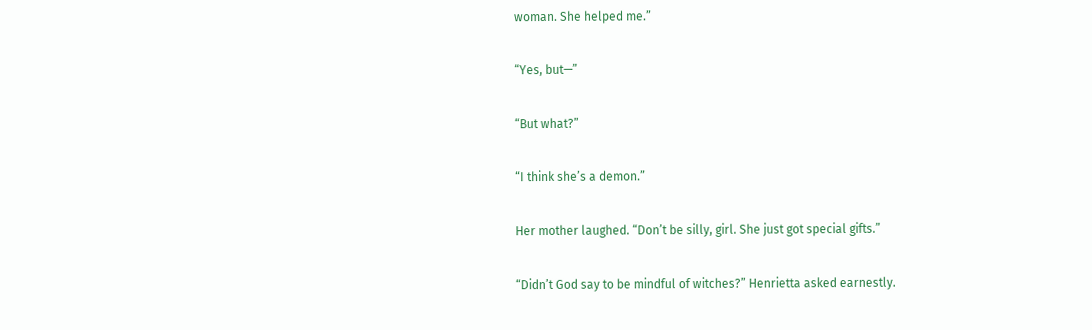woman. She helped me.”

“Yes, but—”

“But what?”

“I think she’s a demon.”

Her mother laughed. “Don’t be silly, girl. She just got special gifts.”

“Didn’t God say to be mindful of witches?” Henrietta asked earnestly.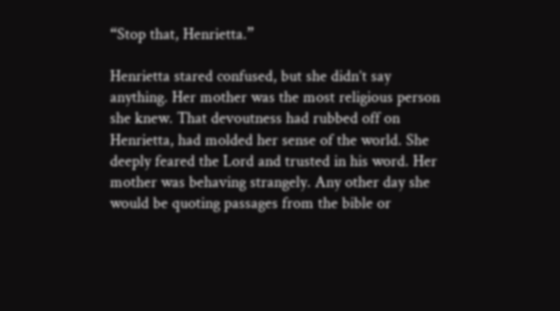“Stop that, Henrietta.”

Henrietta stared confused, but she didn’t say anything. Her mother was the most religious person she knew. That devoutness had rubbed off on Henrietta, had molded her sense of the world. She deeply feared the Lord and trusted in his word. Her mother was behaving strangely. Any other day she would be quoting passages from the bible or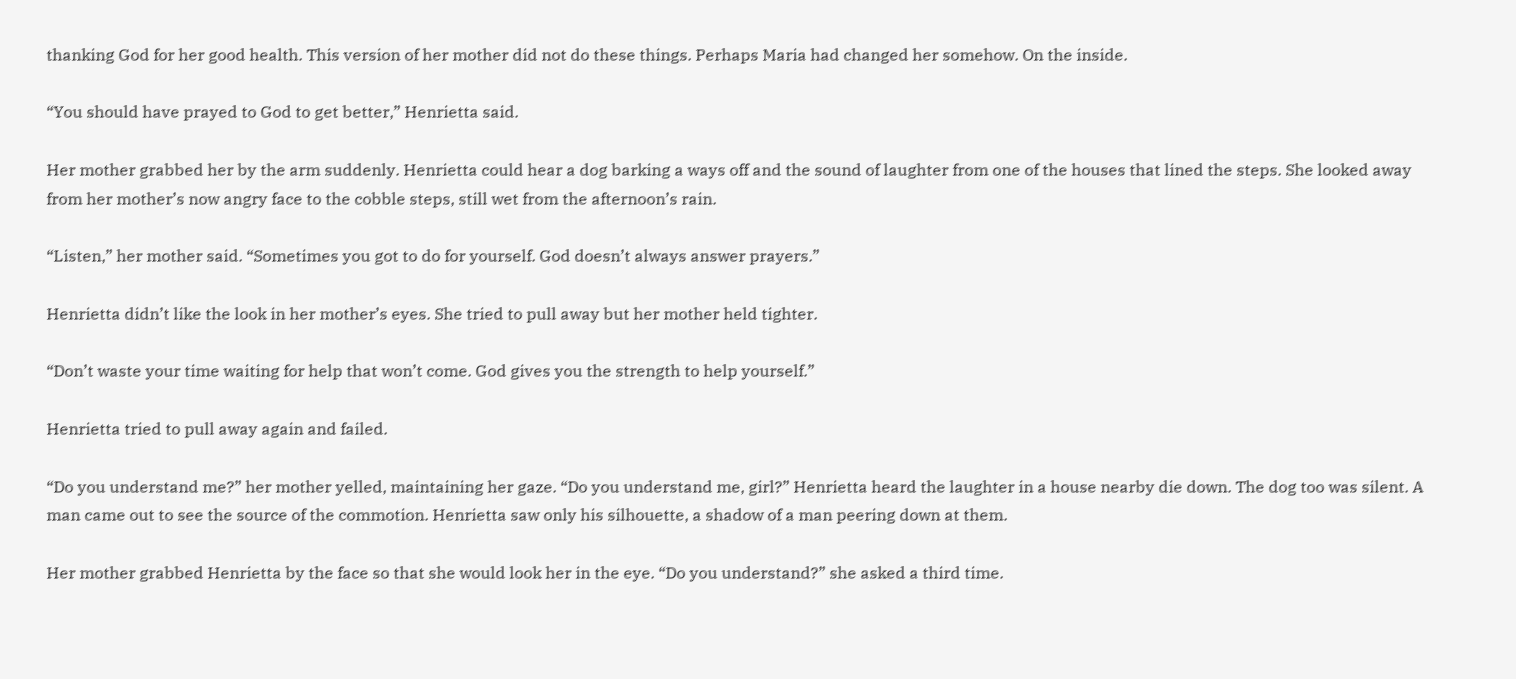thanking God for her good health. This version of her mother did not do these things. Perhaps Maria had changed her somehow. On the inside.

“You should have prayed to God to get better,” Henrietta said.

Her mother grabbed her by the arm suddenly. Henrietta could hear a dog barking a ways off and the sound of laughter from one of the houses that lined the steps. She looked away from her mother’s now angry face to the cobble steps, still wet from the afternoon’s rain.

“Listen,” her mother said. “Sometimes you got to do for yourself. God doesn’t always answer prayers.”

Henrietta didn’t like the look in her mother’s eyes. She tried to pull away but her mother held tighter.

“Don’t waste your time waiting for help that won’t come. God gives you the strength to help yourself.”

Henrietta tried to pull away again and failed.

“Do you understand me?” her mother yelled, maintaining her gaze. “Do you understand me, girl?” Henrietta heard the laughter in a house nearby die down. The dog too was silent. A man came out to see the source of the commotion. Henrietta saw only his silhouette, a shadow of a man peering down at them.

Her mother grabbed Henrietta by the face so that she would look her in the eye. “Do you understand?” she asked a third time.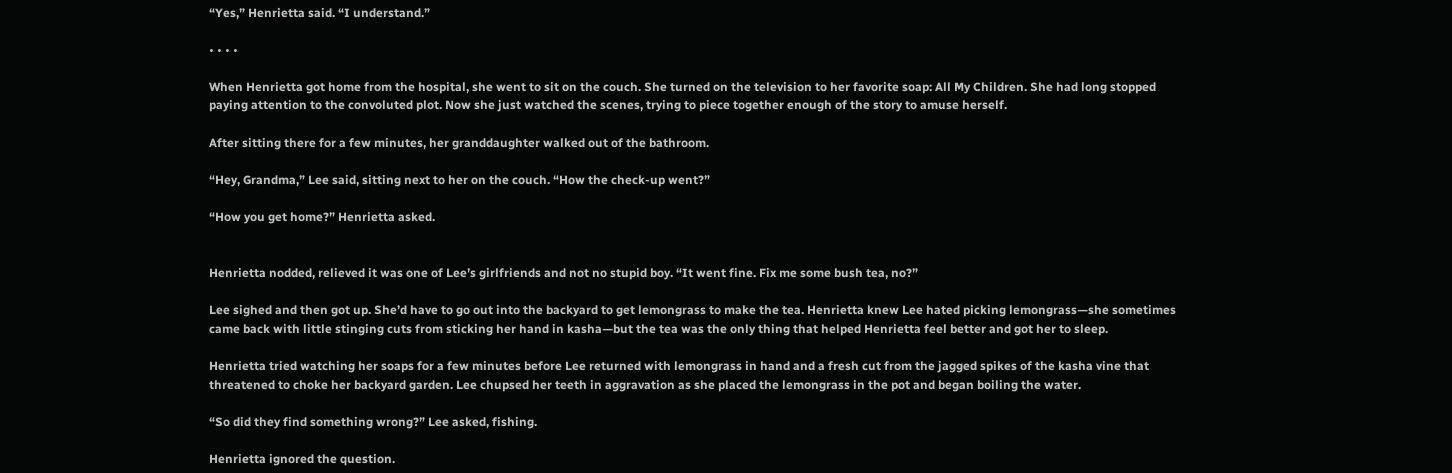“Yes,” Henrietta said. “I understand.”

• • • •

When Henrietta got home from the hospital, she went to sit on the couch. She turned on the television to her favorite soap: All My Children. She had long stopped paying attention to the convoluted plot. Now she just watched the scenes, trying to piece together enough of the story to amuse herself.

After sitting there for a few minutes, her granddaughter walked out of the bathroom.

“Hey, Grandma,” Lee said, sitting next to her on the couch. “How the check-up went?”

“How you get home?” Henrietta asked.


Henrietta nodded, relieved it was one of Lee’s girlfriends and not no stupid boy. “It went fine. Fix me some bush tea, no?”

Lee sighed and then got up. She’d have to go out into the backyard to get lemongrass to make the tea. Henrietta knew Lee hated picking lemongrass—she sometimes came back with little stinging cuts from sticking her hand in kasha—but the tea was the only thing that helped Henrietta feel better and got her to sleep.

Henrietta tried watching her soaps for a few minutes before Lee returned with lemongrass in hand and a fresh cut from the jagged spikes of the kasha vine that threatened to choke her backyard garden. Lee chupsed her teeth in aggravation as she placed the lemongrass in the pot and began boiling the water.

“So did they find something wrong?” Lee asked, fishing.

Henrietta ignored the question.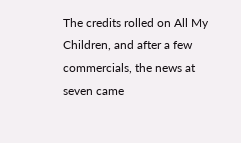The credits rolled on All My Children, and after a few commercials, the news at seven came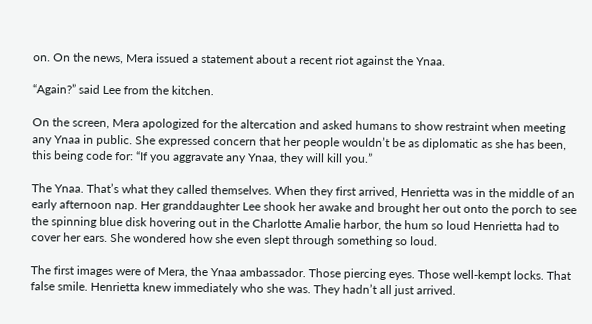on. On the news, Mera issued a statement about a recent riot against the Ynaa.

“Again?” said Lee from the kitchen.

On the screen, Mera apologized for the altercation and asked humans to show restraint when meeting any Ynaa in public. She expressed concern that her people wouldn’t be as diplomatic as she has been, this being code for: “If you aggravate any Ynaa, they will kill you.”

The Ynaa. That’s what they called themselves. When they first arrived, Henrietta was in the middle of an early afternoon nap. Her granddaughter Lee shook her awake and brought her out onto the porch to see the spinning blue disk hovering out in the Charlotte Amalie harbor, the hum so loud Henrietta had to cover her ears. She wondered how she even slept through something so loud.

The first images were of Mera, the Ynaa ambassador. Those piercing eyes. Those well-kempt locks. That false smile. Henrietta knew immediately who she was. They hadn’t all just arrived.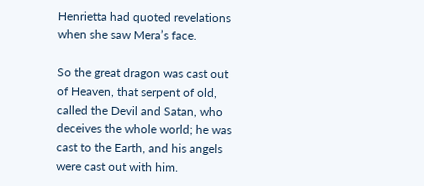Henrietta had quoted revelations when she saw Mera’s face.

So the great dragon was cast out of Heaven, that serpent of old, called the Devil and Satan, who deceives the whole world; he was cast to the Earth, and his angels were cast out with him.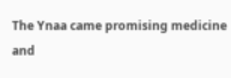The Ynaa came promising medicine and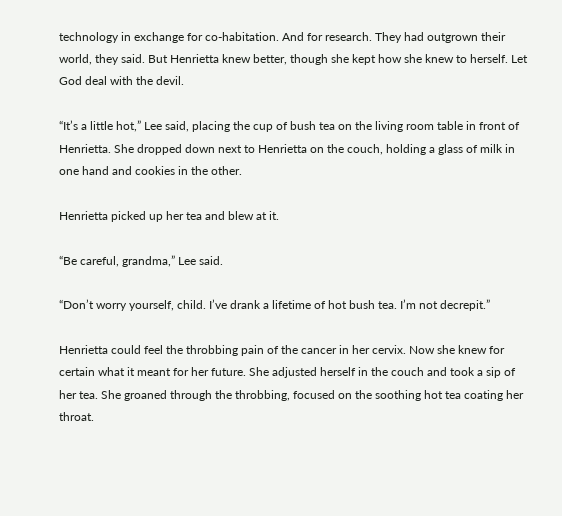technology in exchange for co-habitation. And for research. They had outgrown their world, they said. But Henrietta knew better, though she kept how she knew to herself. Let God deal with the devil.

“It’s a little hot,” Lee said, placing the cup of bush tea on the living room table in front of Henrietta. She dropped down next to Henrietta on the couch, holding a glass of milk in one hand and cookies in the other.

Henrietta picked up her tea and blew at it.

“Be careful, grandma,” Lee said.

“Don’t worry yourself, child. I’ve drank a lifetime of hot bush tea. I’m not decrepit.”

Henrietta could feel the throbbing pain of the cancer in her cervix. Now she knew for certain what it meant for her future. She adjusted herself in the couch and took a sip of her tea. She groaned through the throbbing, focused on the soothing hot tea coating her throat.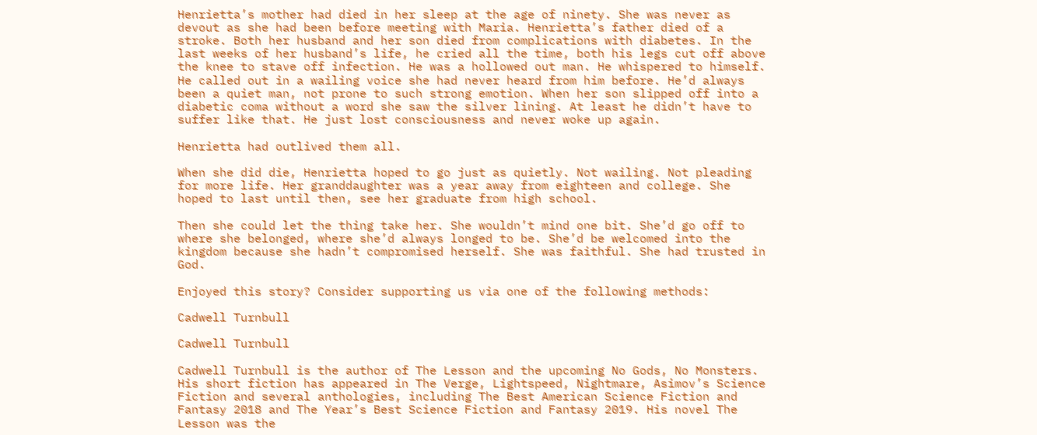Henrietta’s mother had died in her sleep at the age of ninety. She was never as devout as she had been before meeting with Maria. Henrietta’s father died of a stroke. Both her husband and her son died from complications with diabetes. In the last weeks of her husband’s life, he cried all the time, both his legs cut off above the knee to stave off infection. He was a hollowed out man. He whispered to himself. He called out in a wailing voice she had never heard from him before. He’d always been a quiet man, not prone to such strong emotion. When her son slipped off into a diabetic coma without a word she saw the silver lining. At least he didn’t have to suffer like that. He just lost consciousness and never woke up again.

Henrietta had outlived them all.

When she did die, Henrietta hoped to go just as quietly. Not wailing. Not pleading for more life. Her granddaughter was a year away from eighteen and college. She hoped to last until then, see her graduate from high school.

Then she could let the thing take her. She wouldn’t mind one bit. She’d go off to where she belonged, where she’d always longed to be. She’d be welcomed into the kingdom because she hadn’t compromised herself. She was faithful. She had trusted in God.

Enjoyed this story? Consider supporting us via one of the following methods:

Cadwell Turnbull

Cadwell Turnbull

Cadwell Turnbull is the author of The Lesson and the upcoming No Gods, No Monsters. His short fiction has appeared in The Verge, Lightspeed, Nightmare, Asimov’s Science Fiction and several anthologies, including The Best American Science Fiction and Fantasy 2018 and The Year’s Best Science Fiction and Fantasy 2019. His novel The Lesson was the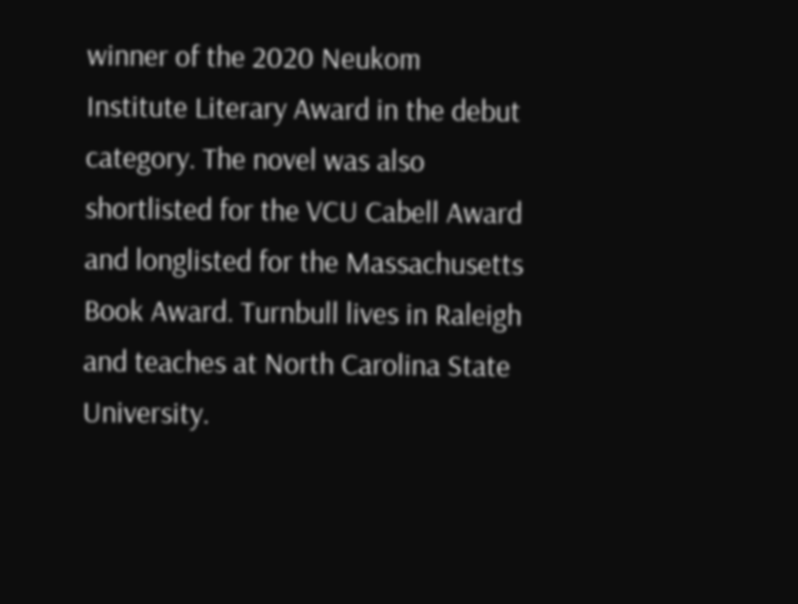winner of the 2020 Neukom Institute Literary Award in the debut category. The novel was also shortlisted for the VCU Cabell Award and longlisted for the Massachusetts Book Award. Turnbull lives in Raleigh and teaches at North Carolina State University.